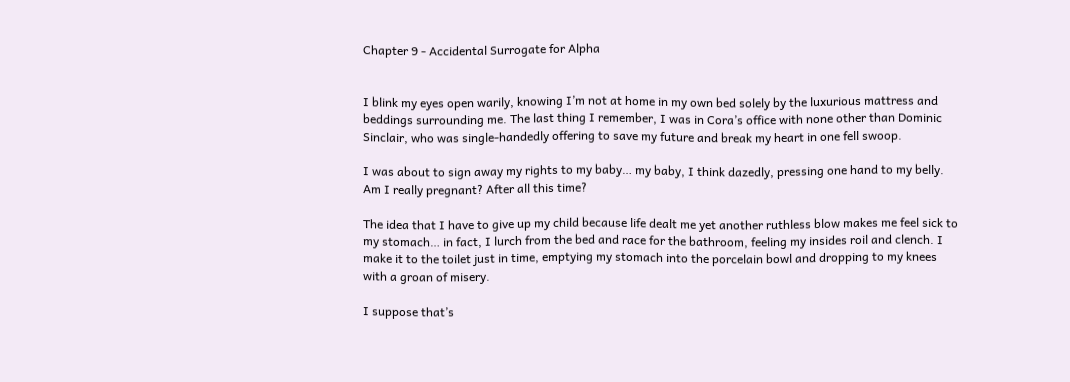Chapter 9 - Accidental Surrogate for Alpha


I blink my eyes open warily, knowing I’m not at home in my own bed solely by the luxurious mattress and beddings surrounding me. The last thing I remember, I was in Cora’s office with none other than Dominic Sinclair, who was single-handedly offering to save my future and break my heart in one fell swoop.

I was about to sign away my rights to my baby… my baby, I think dazedly, pressing one hand to my belly. Am I really pregnant? After all this time?

The idea that I have to give up my child because life dealt me yet another ruthless blow makes me feel sick to my stomach… in fact, I lurch from the bed and race for the bathroom, feeling my insides roil and clench. I make it to the toilet just in time, emptying my stomach into the porcelain bowl and dropping to my knees with a groan of misery.

I suppose that’s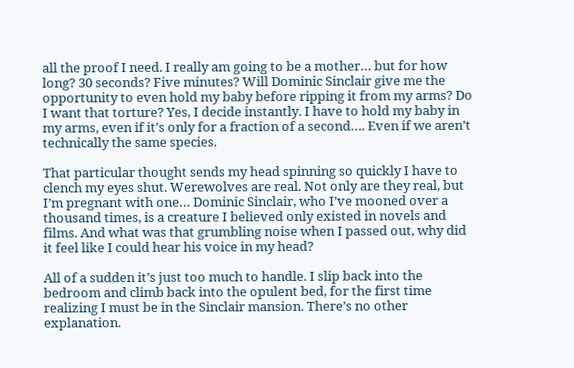all the proof I need. I really am going to be a mother… but for how long? 30 seconds? Five minutes? Will Dominic Sinclair give me the opportunity to even hold my baby before ripping it from my arms? Do I want that torture? Yes, I decide instantly. I have to hold my baby in my arms, even if it’s only for a fraction of a second…. Even if we aren’t technically the same species.

That particular thought sends my head spinning so quickly I have to clench my eyes shut. Werewolves are real. Not only are they real, but I’m pregnant with one… Dominic Sinclair, who I’ve mooned over a thousand times, is a creature I believed only existed in novels and films. And what was that grumbling noise when I passed out, why did it feel like I could hear his voice in my head?

All of a sudden it’s just too much to handle. I slip back into the bedroom and climb back into the opulent bed, for the first time realizing I must be in the Sinclair mansion. There’s no other explanation.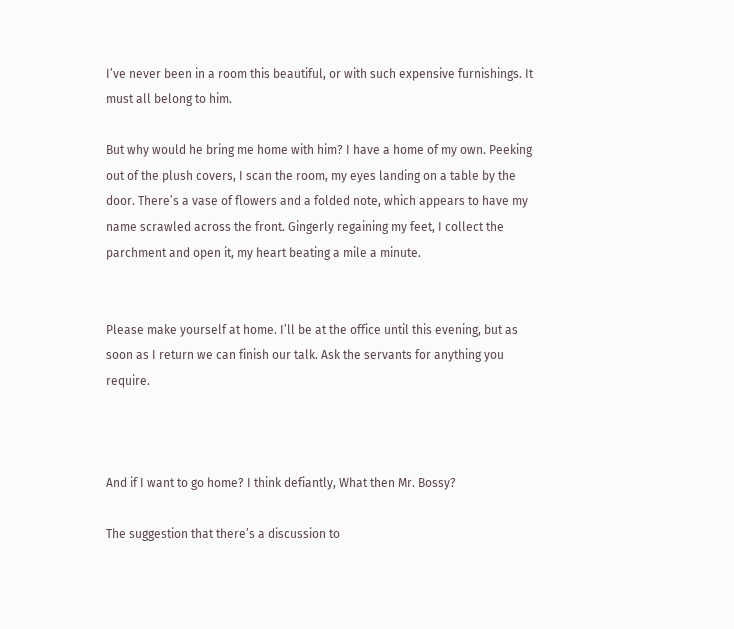I’ve never been in a room this beautiful, or with such expensive furnishings. It must all belong to him.

But why would he bring me home with him? I have a home of my own. Peeking out of the plush covers, I scan the room, my eyes landing on a table by the door. There’s a vase of flowers and a folded note, which appears to have my name scrawled across the front. Gingerly regaining my feet, I collect the parchment and open it, my heart beating a mile a minute.


Please make yourself at home. I’ll be at the office until this evening, but as soon as I return we can finish our talk. Ask the servants for anything you require.



And if I want to go home? I think defiantly, What then Mr. Bossy?

The suggestion that there’s a discussion to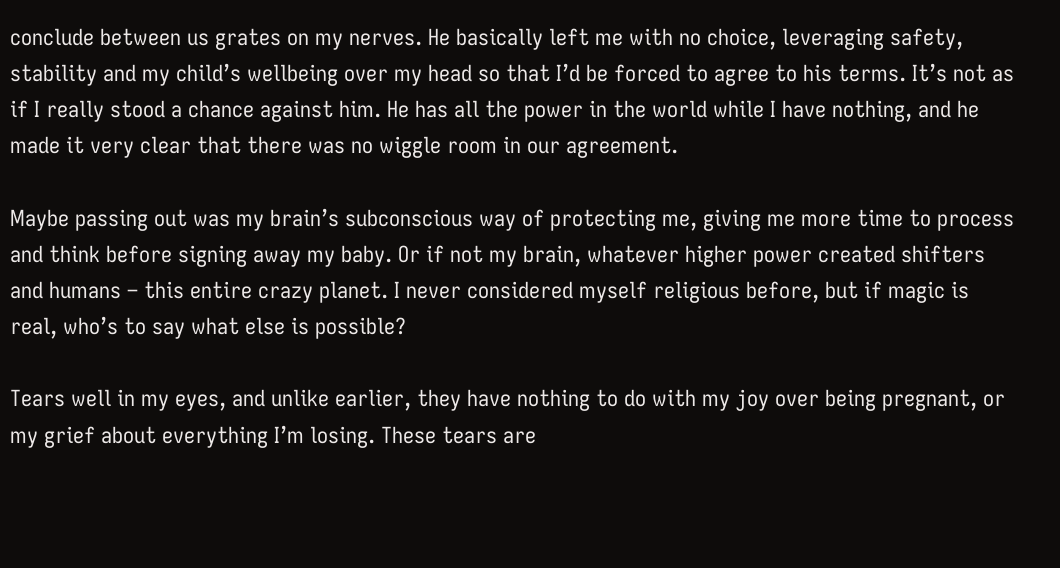conclude between us grates on my nerves. He basically left me with no choice, leveraging safety, stability and my child’s wellbeing over my head so that I’d be forced to agree to his terms. It’s not as if I really stood a chance against him. He has all the power in the world while I have nothing, and he made it very clear that there was no wiggle room in our agreement.

Maybe passing out was my brain’s subconscious way of protecting me, giving me more time to process and think before signing away my baby. Or if not my brain, whatever higher power created shifters and humans – this entire crazy planet. I never considered myself religious before, but if magic is real, who’s to say what else is possible?

Tears well in my eyes, and unlike earlier, they have nothing to do with my joy over being pregnant, or my grief about everything I’m losing. These tears are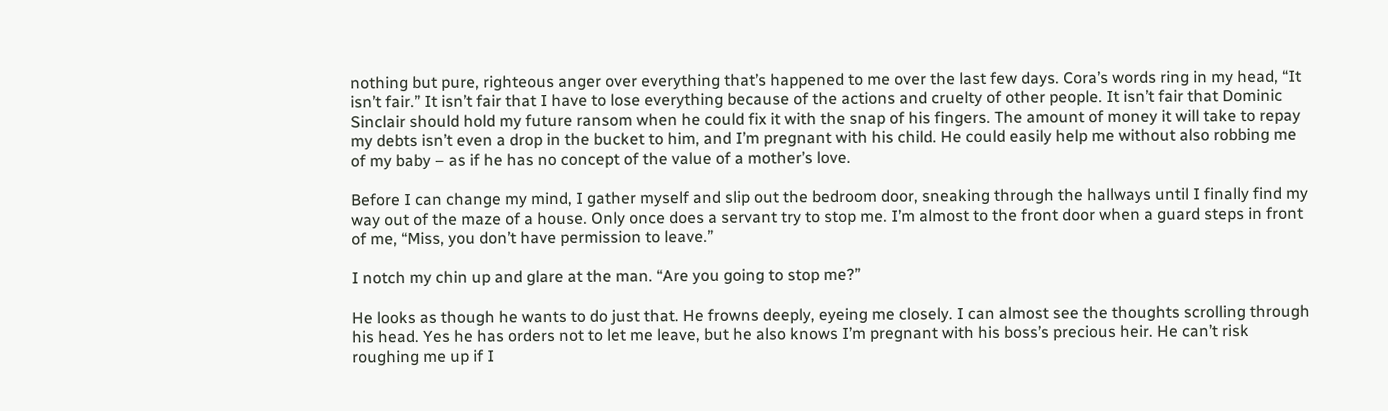nothing but pure, righteous anger over everything that’s happened to me over the last few days. Cora’s words ring in my head, “It isn’t fair.” It isn’t fair that I have to lose everything because of the actions and cruelty of other people. It isn’t fair that Dominic Sinclair should hold my future ransom when he could fix it with the snap of his fingers. The amount of money it will take to repay my debts isn’t even a drop in the bucket to him, and I’m pregnant with his child. He could easily help me without also robbing me of my baby – as if he has no concept of the value of a mother’s love.

Before I can change my mind, I gather myself and slip out the bedroom door, sneaking through the hallways until I finally find my way out of the maze of a house. Only once does a servant try to stop me. I’m almost to the front door when a guard steps in front of me, “Miss, you don’t have permission to leave.”

I notch my chin up and glare at the man. “Are you going to stop me?”

He looks as though he wants to do just that. He frowns deeply, eyeing me closely. I can almost see the thoughts scrolling through his head. Yes he has orders not to let me leave, but he also knows I’m pregnant with his boss’s precious heir. He can’t risk roughing me up if I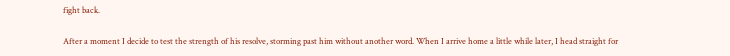fight back.

After a moment I decide to test the strength of his resolve, storming past him without another word. When I arrive home a little while later, I head straight for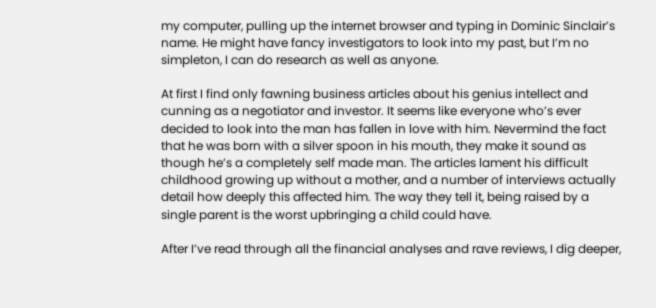my computer, pulling up the internet browser and typing in Dominic Sinclair’s name. He might have fancy investigators to look into my past, but I’m no simpleton, I can do research as well as anyone.

At first I find only fawning business articles about his genius intellect and cunning as a negotiator and investor. It seems like everyone who’s ever decided to look into the man has fallen in love with him. Nevermind the fact that he was born with a silver spoon in his mouth, they make it sound as though he’s a completely self made man. The articles lament his difficult childhood growing up without a mother, and a number of interviews actually detail how deeply this affected him. The way they tell it, being raised by a single parent is the worst upbringing a child could have.

After I’ve read through all the financial analyses and rave reviews, I dig deeper,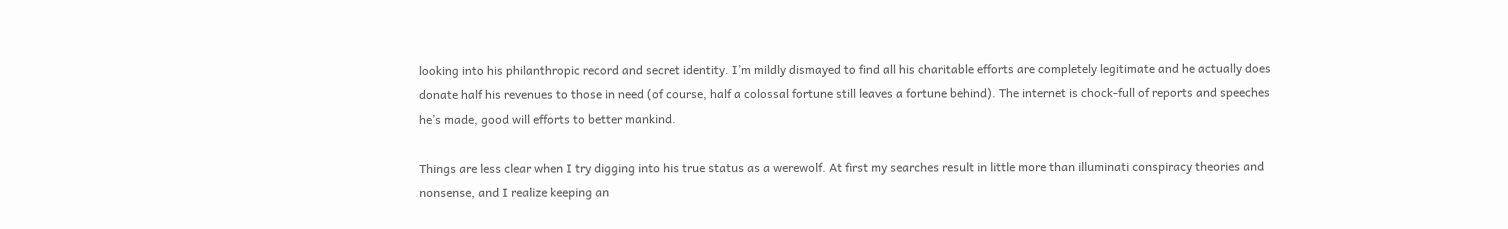looking into his philanthropic record and secret identity. I’m mildly dismayed to find all his charitable efforts are completely legitimate and he actually does donate half his revenues to those in need (of course, half a colossal fortune still leaves a fortune behind). The internet is chock-full of reports and speeches he’s made, good will efforts to better mankind.

Things are less clear when I try digging into his true status as a werewolf. At first my searches result in little more than illuminati conspiracy theories and nonsense, and I realize keeping an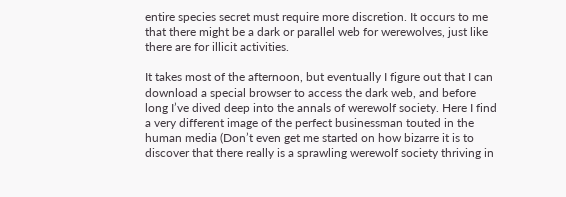entire species secret must require more discretion. It occurs to me that there might be a dark or parallel web for werewolves, just like there are for illicit activities.

It takes most of the afternoon, but eventually I figure out that I can download a special browser to access the dark web, and before long I’ve dived deep into the annals of werewolf society. Here I find a very different image of the perfect businessman touted in the human media (Don’t even get me started on how bizarre it is to discover that there really is a sprawling werewolf society thriving in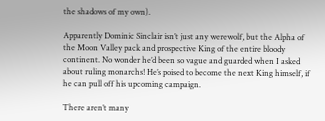the shadows of my own).

Apparently Dominic Sinclair isn’t just any werewolf, but the Alpha of the Moon Valley pack and prospective King of the entire bloody continent. No wonder he’d been so vague and guarded when I asked about ruling monarchs! He’s poised to become the next King himself, if he can pull off his upcoming campaign.

There aren’t many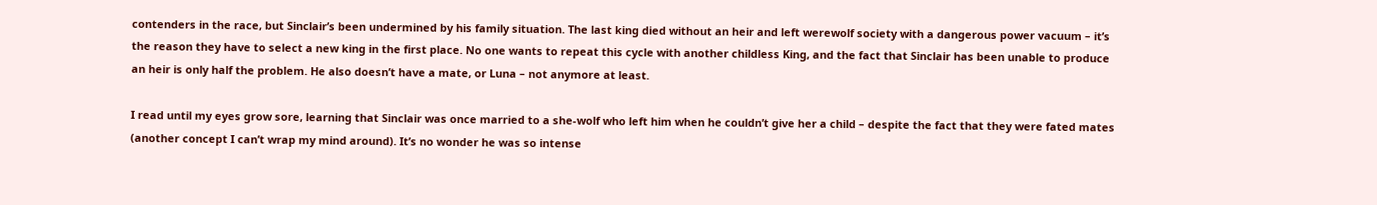contenders in the race, but Sinclair’s been undermined by his family situation. The last king died without an heir and left werewolf society with a dangerous power vacuum – it’s the reason they have to select a new king in the first place. No one wants to repeat this cycle with another childless King, and the fact that Sinclair has been unable to produce an heir is only half the problem. He also doesn’t have a mate, or Luna – not anymore at least.

I read until my eyes grow sore, learning that Sinclair was once married to a she-wolf who left him when he couldn’t give her a child – despite the fact that they were fated mates (another concept I can’t wrap my mind around). It’s no wonder he was so intense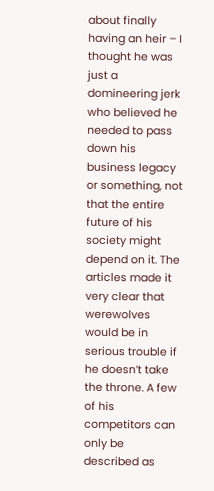about finally having an heir – I thought he was just a domineering jerk who believed he needed to pass down his business legacy or something, not that the entire future of his society might depend on it. The articles made it very clear that werewolves would be in serious trouble if he doesn’t take the throne. A few of his competitors can only be described as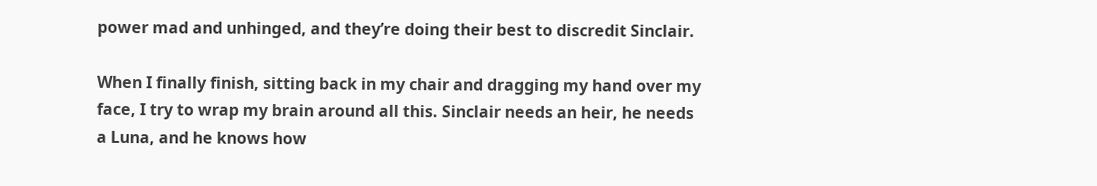power mad and unhinged, and they’re doing their best to discredit Sinclair.

When I finally finish, sitting back in my chair and dragging my hand over my face, I try to wrap my brain around all this. Sinclair needs an heir, he needs a Luna, and he knows how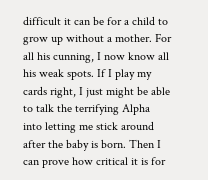difficult it can be for a child to grow up without a mother. For all his cunning, I now know all his weak spots. If I play my cards right, I just might be able to talk the terrifying Alpha into letting me stick around after the baby is born. Then I can prove how critical it is for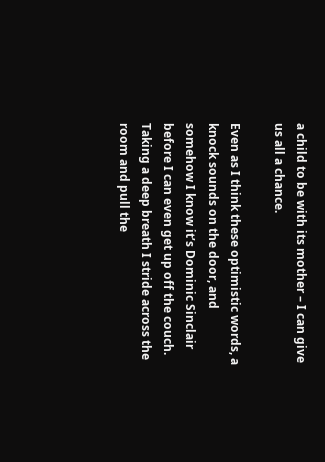a child to be with its mother – I can give us all a chance.

Even as I think these optimistic words, a knock sounds on the door, and somehow I know it’s Dominic Sinclair before I can even get up off the couch. Taking a deep breath I stride across the room and pull the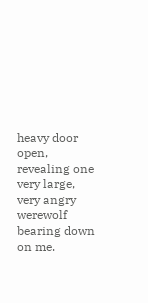heavy door open, revealing one very large, very angry werewolf bearing down on me.